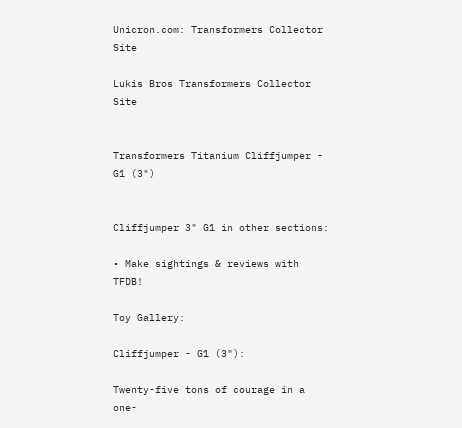Unicron.com: Transformers Collector Site

Lukis Bros Transformers Collector Site


Transformers Titanium Cliffjumper - G1 (3")


Cliffjumper 3" G1 in other sections:

• Make sightings & reviews with TFDB!

Toy Gallery:

Cliffjumper - G1 (3"):

Twenty-five tons of courage in a one-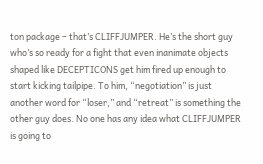ton package – that’s CLIFFJUMPER. He’s the short guy who’s so ready for a fight that even inanimate objects shaped like DECEPTICONS get him fired up enough to start kicking tailpipe. To him, “negotiation” is just another word for “loser,” and “retreat” is something the other guy does. No one has any idea what CLIFFJUMPER is going to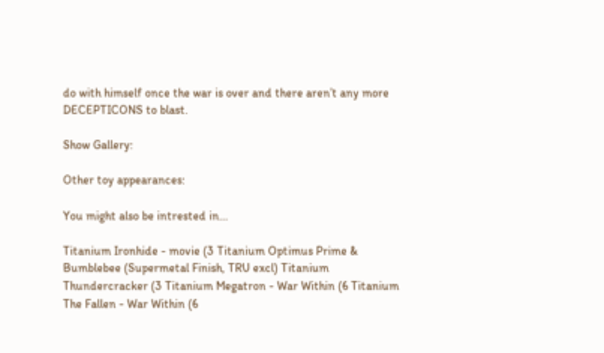do with himself once the war is over and there aren’t any more DECEPTICONS to blast.

Show Gallery:

Other toy appearances:

You might also be intrested in...

Titanium Ironhide - movie (3 Titanium Optimus Prime & Bumblebee (Supermetal Finish, TRU excl) Titanium Thundercracker (3 Titanium Megatron - War Within (6 Titanium The Fallen - War Within (6